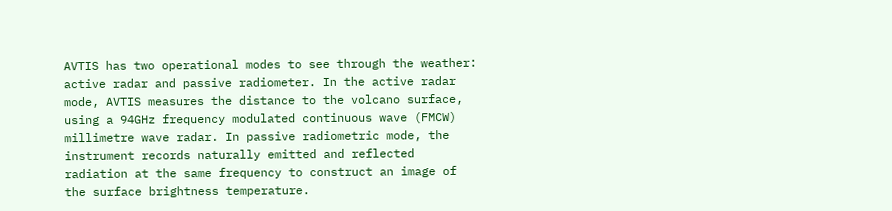AVTIS has two operational modes to see through the weather: active radar and passive radiometer. In the active radar mode, AVTIS measures the distance to the volcano surface, using a 94GHz frequency modulated continuous wave (FMCW) millimetre wave radar. In passive radiometric mode, the instrument records naturally emitted and reflected radiation at the same frequency to construct an image of the surface brightness temperature.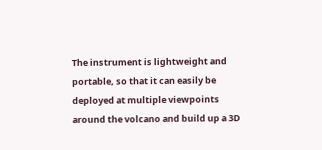The instrument is lightweight and portable, so that it can easily be deployed at multiple viewpoints around the volcano and build up a 3D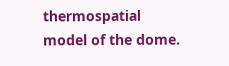thermospatial model of the dome.